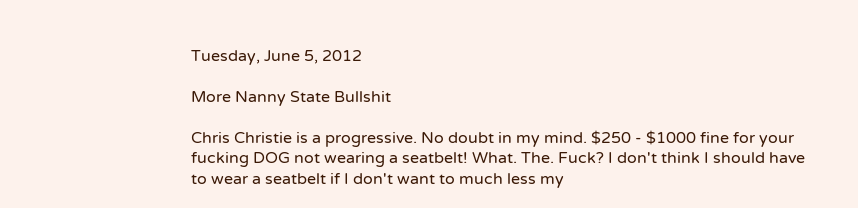Tuesday, June 5, 2012

More Nanny State Bullshit

Chris Christie is a progressive. No doubt in my mind. $250 - $1000 fine for your fucking DOG not wearing a seatbelt! What. The. Fuck? I don't think I should have to wear a seatbelt if I don't want to much less my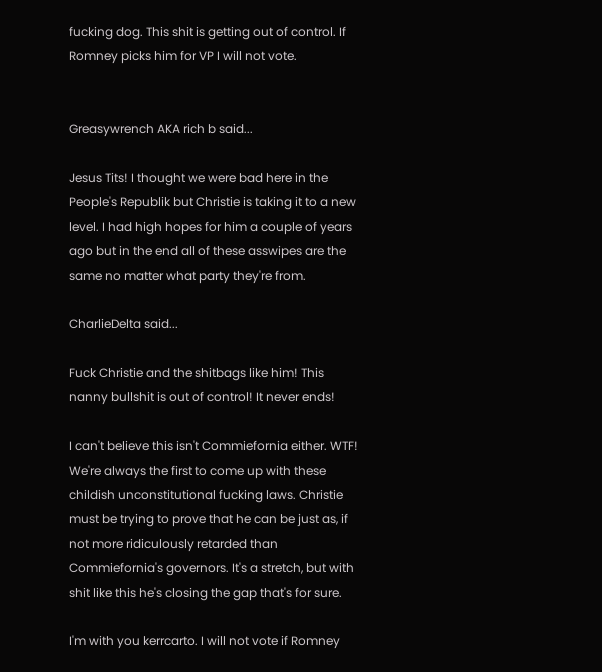fucking dog. This shit is getting out of control. If Romney picks him for VP I will not vote.


Greasywrench AKA rich b said...

Jesus Tits! I thought we were bad here in the People's Republik but Christie is taking it to a new level. I had high hopes for him a couple of years ago but in the end all of these asswipes are the same no matter what party they're from.

CharlieDelta said...

Fuck Christie and the shitbags like him! This nanny bullshit is out of control! It never ends!

I can't believe this isn't Commiefornia either. WTF! We're always the first to come up with these childish unconstitutional fucking laws. Christie must be trying to prove that he can be just as, if not more ridiculously retarded than Commiefornia's governors. It's a stretch, but with shit like this he's closing the gap that's for sure.

I'm with you kerrcarto. I will not vote if Romney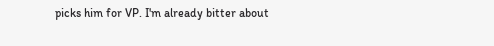picks him for VP. I'm already bitter about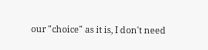our "choice" as it is, I don't need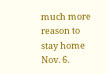much more reason to stay home Nov. 6.